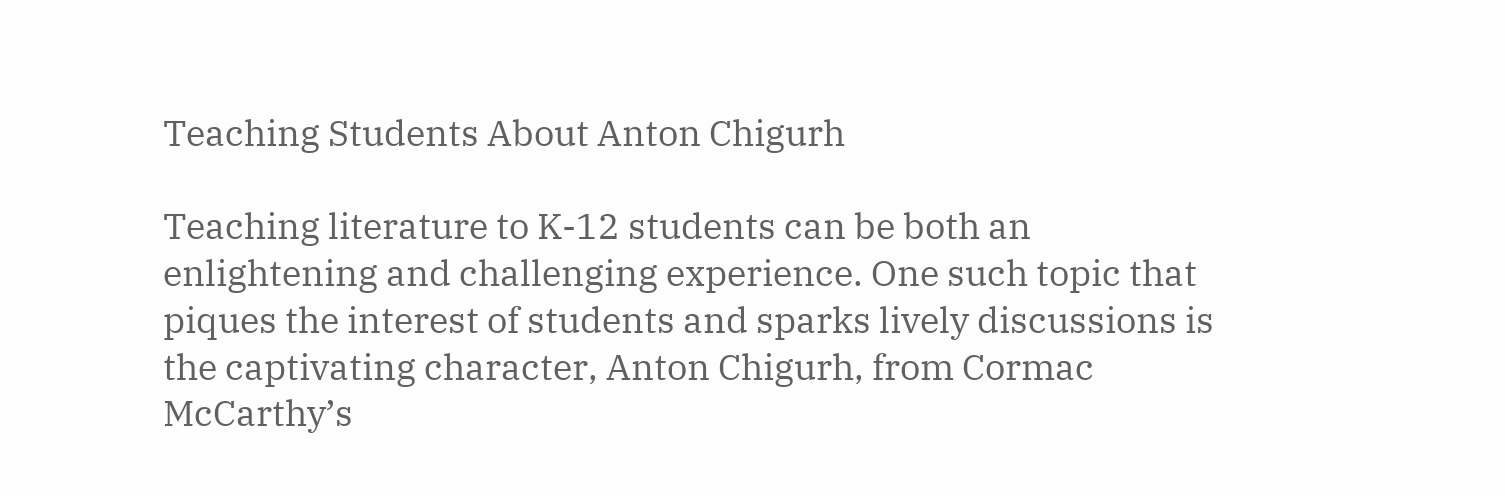Teaching Students About Anton Chigurh

Teaching literature to K-12 students can be both an enlightening and challenging experience. One such topic that piques the interest of students and sparks lively discussions is the captivating character, Anton Chigurh, from Cormac McCarthy’s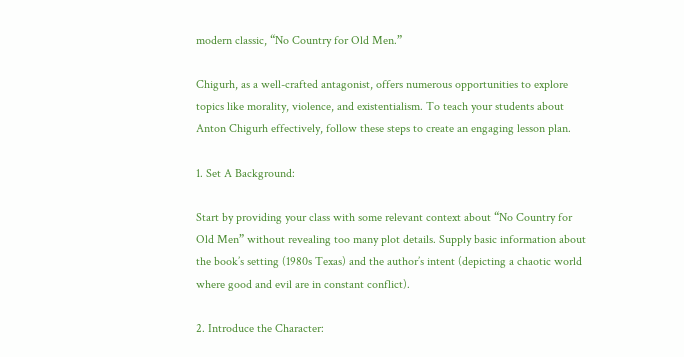modern classic, “No Country for Old Men.”

Chigurh, as a well-crafted antagonist, offers numerous opportunities to explore topics like morality, violence, and existentialism. To teach your students about Anton Chigurh effectively, follow these steps to create an engaging lesson plan.

1. Set A Background:

Start by providing your class with some relevant context about “No Country for Old Men” without revealing too many plot details. Supply basic information about the book’s setting (1980s Texas) and the author’s intent (depicting a chaotic world where good and evil are in constant conflict).

2. Introduce the Character: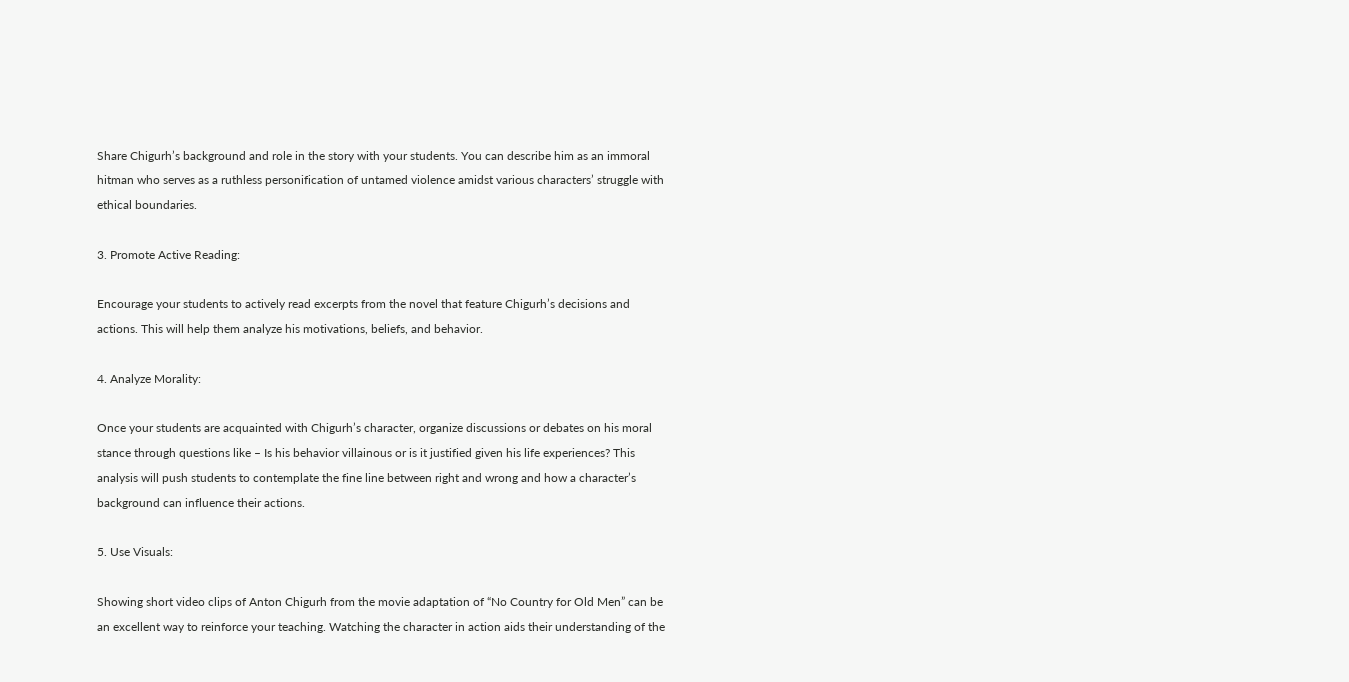Share Chigurh’s background and role in the story with your students. You can describe him as an immoral hitman who serves as a ruthless personification of untamed violence amidst various characters’ struggle with ethical boundaries.

3. Promote Active Reading:

Encourage your students to actively read excerpts from the novel that feature Chigurh’s decisions and actions. This will help them analyze his motivations, beliefs, and behavior.

4. Analyze Morality:

Once your students are acquainted with Chigurh’s character, organize discussions or debates on his moral stance through questions like – Is his behavior villainous or is it justified given his life experiences? This analysis will push students to contemplate the fine line between right and wrong and how a character’s background can influence their actions.

5. Use Visuals:

Showing short video clips of Anton Chigurh from the movie adaptation of “No Country for Old Men” can be an excellent way to reinforce your teaching. Watching the character in action aids their understanding of the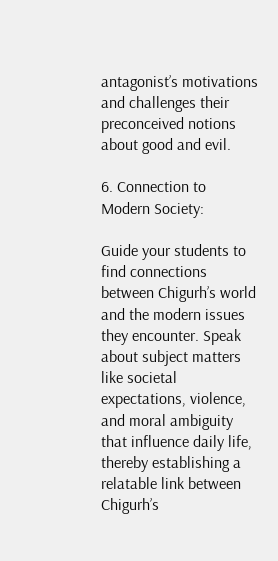antagonist’s motivations and challenges their preconceived notions about good and evil.

6. Connection to Modern Society:

Guide your students to find connections between Chigurh’s world and the modern issues they encounter. Speak about subject matters like societal expectations, violence, and moral ambiguity that influence daily life, thereby establishing a relatable link between Chigurh’s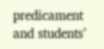predicament and students’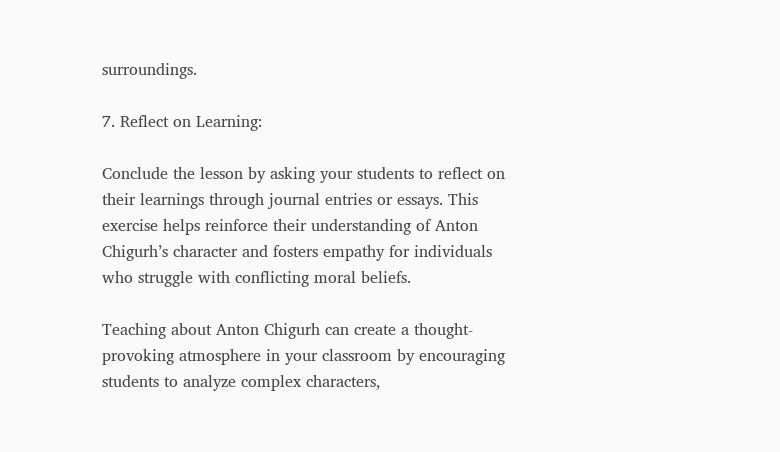surroundings.

7. Reflect on Learning:

Conclude the lesson by asking your students to reflect on their learnings through journal entries or essays. This exercise helps reinforce their understanding of Anton Chigurh’s character and fosters empathy for individuals who struggle with conflicting moral beliefs.

Teaching about Anton Chigurh can create a thought-provoking atmosphere in your classroom by encouraging students to analyze complex characters,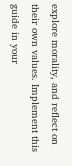explore morality, and reflect on their own values. Implement this guide in your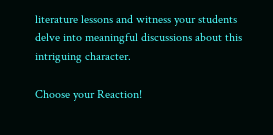literature lessons and witness your students delve into meaningful discussions about this intriguing character.

Choose your Reaction!